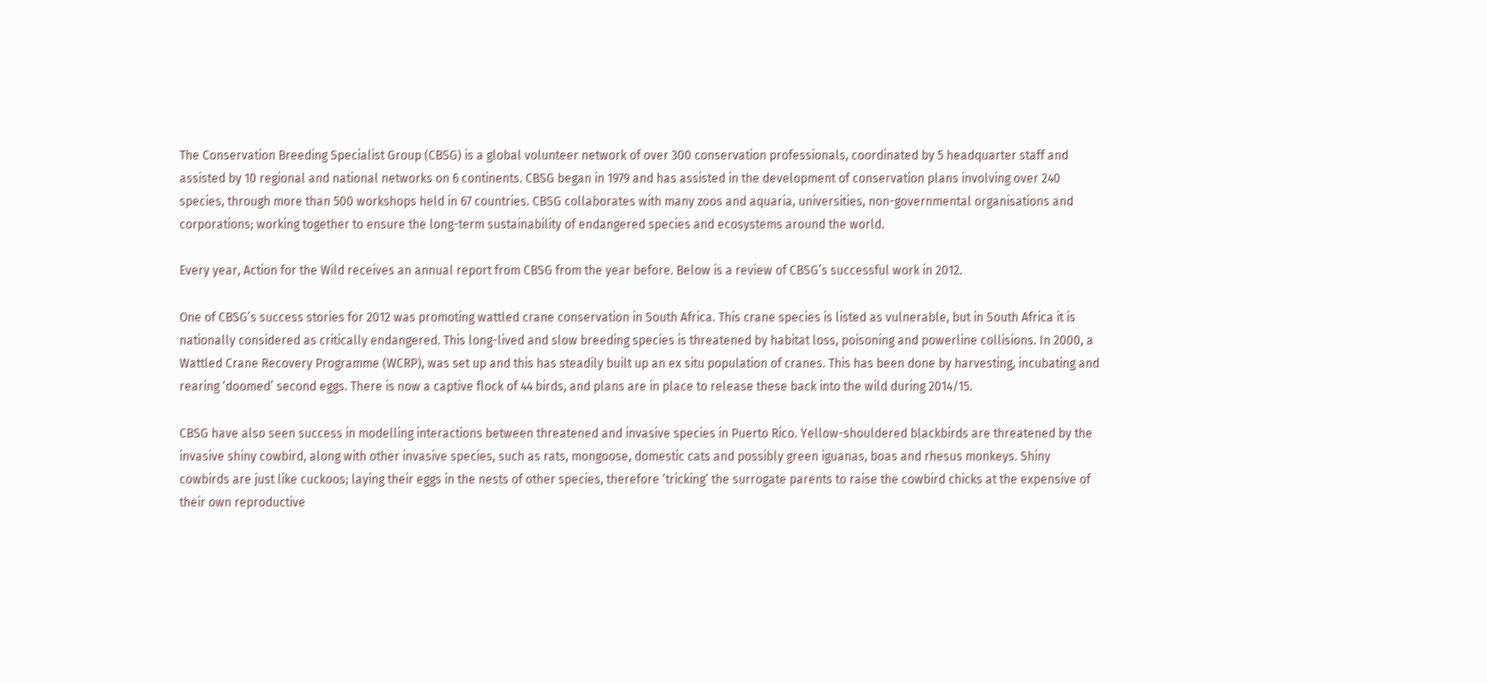The Conservation Breeding Specialist Group (CBSG) is a global volunteer network of over 300 conservation professionals, coordinated by 5 headquarter staff and assisted by 10 regional and national networks on 6 continents. CBSG began in 1979 and has assisted in the development of conservation plans involving over 240 species, through more than 500 workshops held in 67 countries. CBSG collaborates with many zoos and aquaria, universities, non-governmental organisations and corporations; working together to ensure the long-term sustainability of endangered species and ecosystems around the world.

Every year, Action for the Wild receives an annual report from CBSG from the year before. Below is a review of CBSG’s successful work in 2012.

One of CBSG’s success stories for 2012 was promoting wattled crane conservation in South Africa. This crane species is listed as vulnerable, but in South Africa it is nationally considered as critically endangered. This long-lived and slow breeding species is threatened by habitat loss, poisoning and powerline collisions. In 2000, a Wattled Crane Recovery Programme (WCRP), was set up and this has steadily built up an ex situ population of cranes. This has been done by harvesting, incubating and rearing ‘doomed’ second eggs. There is now a captive flock of 44 birds, and plans are in place to release these back into the wild during 2014/15.

CBSG have also seen success in modelling interactions between threatened and invasive species in Puerto Rico. Yellow-shouldered blackbirds are threatened by the invasive shiny cowbird, along with other invasive species, such as rats, mongoose, domestic cats and possibly green iguanas, boas and rhesus monkeys. Shiny cowbirds are just like cuckoos; laying their eggs in the nests of other species, therefore ‘tricking’ the surrogate parents to raise the cowbird chicks at the expensive of their own reproductive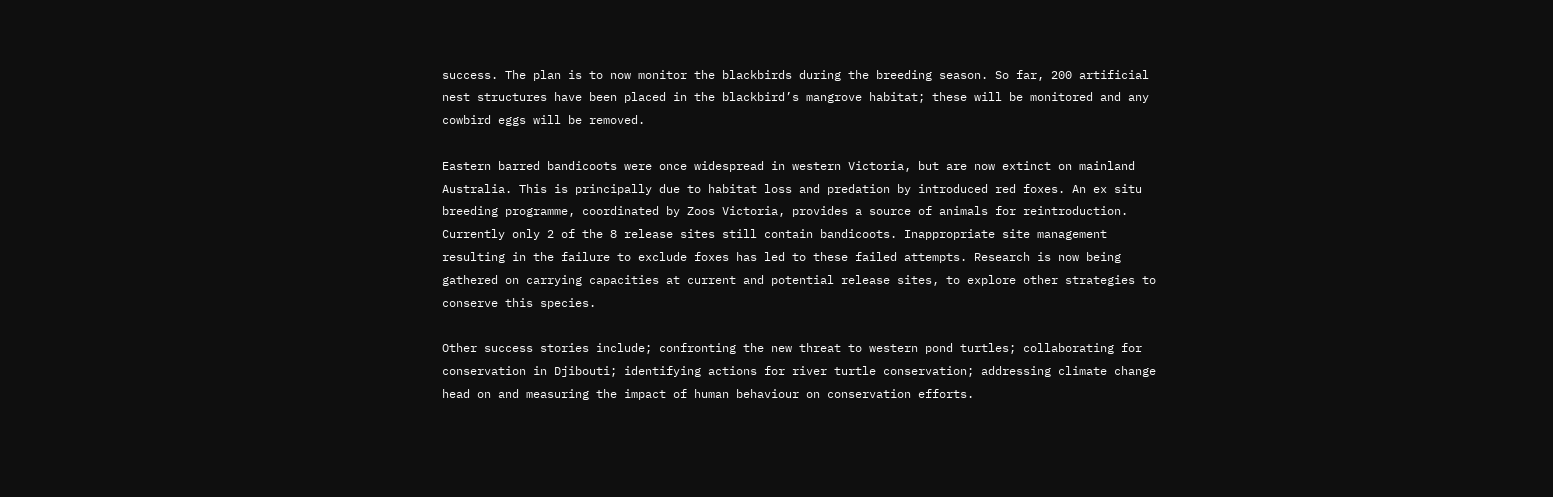success. The plan is to now monitor the blackbirds during the breeding season. So far, 200 artificial nest structures have been placed in the blackbird’s mangrove habitat; these will be monitored and any cowbird eggs will be removed.

Eastern barred bandicoots were once widespread in western Victoria, but are now extinct on mainland Australia. This is principally due to habitat loss and predation by introduced red foxes. An ex situ breeding programme, coordinated by Zoos Victoria, provides a source of animals for reintroduction. Currently only 2 of the 8 release sites still contain bandicoots. Inappropriate site management resulting in the failure to exclude foxes has led to these failed attempts. Research is now being gathered on carrying capacities at current and potential release sites, to explore other strategies to conserve this species.

Other success stories include; confronting the new threat to western pond turtles; collaborating for conservation in Djibouti; identifying actions for river turtle conservation; addressing climate change head on and measuring the impact of human behaviour on conservation efforts.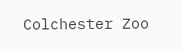Colchester Zoo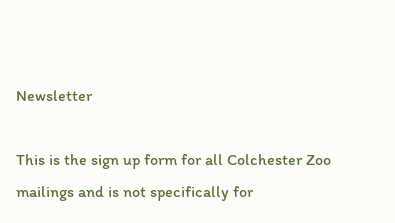Newsletter

This is the sign up form for all Colchester Zoo mailings and is not specifically for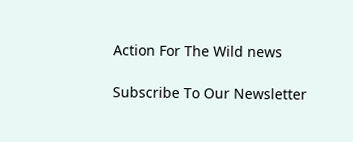Action For The Wild news

Subscribe To Our Newsletter